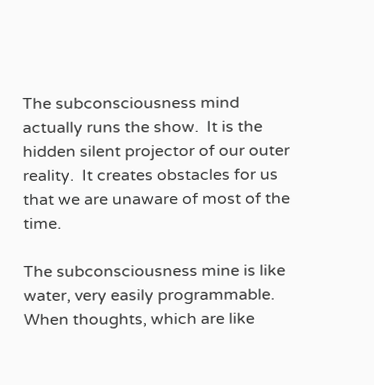The subconsciousness mind actually runs the show.  It is the hidden silent projector of our outer reality.  It creates obstacles for us that we are unaware of most of the time.

The subconsciousness mine is like water, very easily programmable.  When thoughts, which are like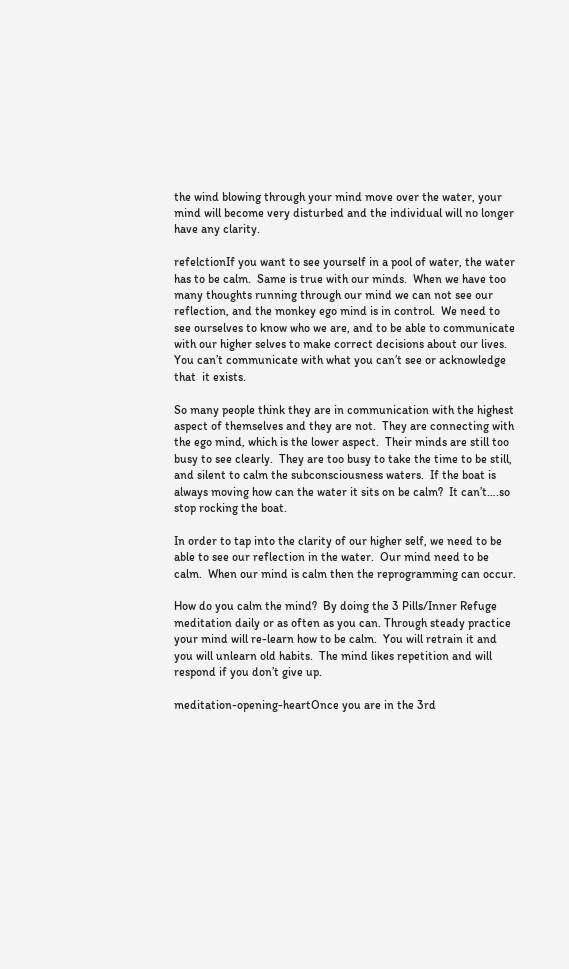the wind blowing through your mind move over the water, your mind will become very disturbed and the individual will no longer have any clarity.

refelctionIf you want to see yourself in a pool of water, the water has to be calm.  Same is true with our minds.  When we have too many thoughts running through our mind we can not see our reflection, and the monkey ego mind is in control.  We need to see ourselves to know who we are, and to be able to communicate with our higher selves to make correct decisions about our lives.  You can’t communicate with what you can’t see or acknowledge that  it exists.

So many people think they are in communication with the highest aspect of themselves and they are not.  They are connecting with the ego mind, which is the lower aspect.  Their minds are still too busy to see clearly.  They are too busy to take the time to be still, and silent to calm the subconsciousness waters.  If the boat is always moving how can the water it sits on be calm?  It can’t….so stop rocking the boat.

In order to tap into the clarity of our higher self, we need to be able to see our reflection in the water.  Our mind need to be calm.  When our mind is calm then the reprogramming can occur.

How do you calm the mind?  By doing the 3 Pills/Inner Refuge meditation daily or as often as you can. Through steady practice your mind will re-learn how to be calm.  You will retrain it and you will unlearn old habits.  The mind likes repetition and will respond if you don’t give up.

meditation-opening-heartOnce you are in the 3rd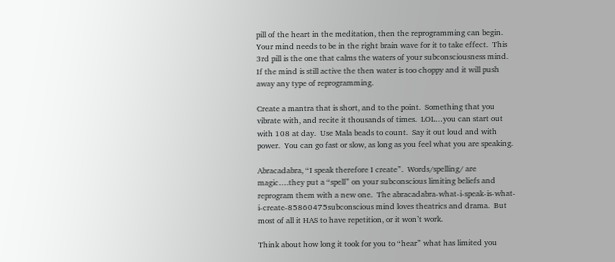pill of the heart in the meditation, then the reprogramming can begin.  Your mind needs to be in the right brain wave for it to take effect.  This 3rd pill is the one that calms the waters of your subconsciousness mind.  If the mind is still active the then water is too choppy and it will push away any type of reprogramming.

Create a mantra that is short, and to the point.  Something that you vibrate with, and recite it thousands of times.  LOL…you can start out with 108 at day.  Use Mala beads to count.  Say it out loud and with power.  You can go fast or slow, as long as you feel what you are speaking.

Abracadabra, “I speak therefore I create”.  Words/spelling/ are magic….they put a “spell” on your subconscious limiting beliefs and reprogram them with a new one.  The abracadabra-what-i-speak-is-what-i-create-85860475subconscious mind loves theatrics and drama.  But most of all it HAS to have repetition, or it won’t work.

Think about how long it took for you to “hear” what has limited you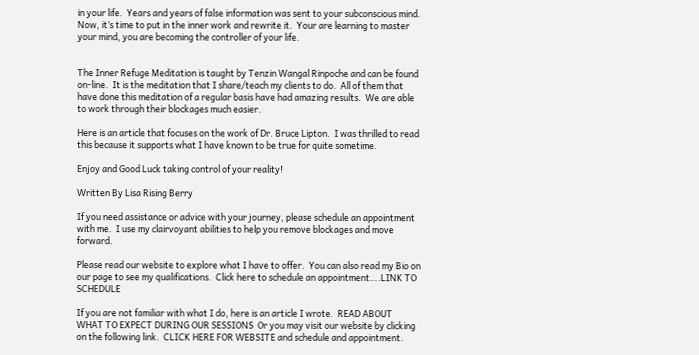in your life.  Years and years of false information was sent to your subconscious mind.  Now, it’s time to put in the inner work and rewrite it.  Your are learning to master your mind, you are becoming the controller of your life.


The Inner Refuge Meditation is taught by Tenzin Wangal Rinpoche and can be found on-line.  It is the meditation that I share/teach my clients to do.  All of them that have done this meditation of a regular basis have had amazing results.  We are able to work through their blockages much easier.

Here is an article that focuses on the work of Dr. Bruce Lipton.  I was thrilled to read this because it supports what I have known to be true for quite sometime.

Enjoy and Good Luck taking control of your reality!

Written By Lisa Rising Berry

If you need assistance or advice with your journey, please schedule an appointment with me.  I use my clairvoyant abilities to help you remove blockages and move forward.

Please read our website to explore what I have to offer.  You can also read my Bio on our page to see my qualifications.  Click here to schedule an appointment….LINK TO SCHEDULE

If you are not familiar with what I do, here is an article I wrote.  READ ABOUT WHAT TO EXPECT DURING OUR SESSIONS  Or you may visit our website by clicking on the following link.  CLICK HERE FOR WEBSITE and schedule and appointment.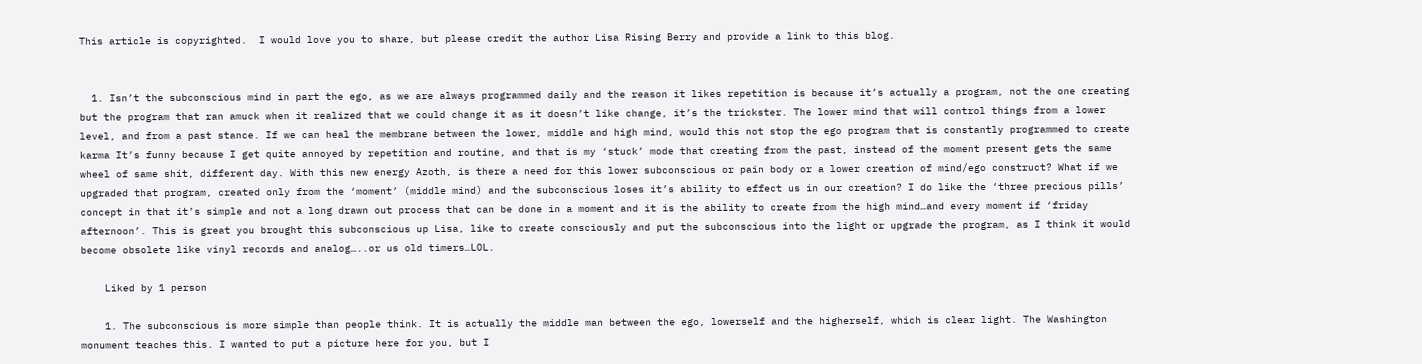This article is copyrighted.  I would love you to share, but please credit the author Lisa Rising Berry and provide a link to this blog.


  1. Isn’t the subconscious mind in part the ego, as we are always programmed daily and the reason it likes repetition is because it’s actually a program, not the one creating but the program that ran amuck when it realized that we could change it as it doesn’t like change, it’s the trickster. The lower mind that will control things from a lower level, and from a past stance. If we can heal the membrane between the lower, middle and high mind, would this not stop the ego program that is constantly programmed to create karma It’s funny because I get quite annoyed by repetition and routine, and that is my ‘stuck’ mode that creating from the past, instead of the moment present gets the same wheel of same shit, different day. With this new energy Azoth, is there a need for this lower subconscious or pain body or a lower creation of mind/ego construct? What if we upgraded that program, created only from the ‘moment’ (middle mind) and the subconscious loses it’s ability to effect us in our creation? I do like the ‘three precious pills’ concept in that it’s simple and not a long drawn out process that can be done in a moment and it is the ability to create from the high mind…and every moment if ‘friday afternoon’. This is great you brought this subconscious up Lisa, like to create consciously and put the subconscious into the light or upgrade the program, as I think it would become obsolete like vinyl records and analog…..or us old timers…LOL.

    Liked by 1 person

    1. The subconscious is more simple than people think. It is actually the middle man between the ego, lowerself and the higherself, which is clear light. The Washington monument teaches this. I wanted to put a picture here for you, but I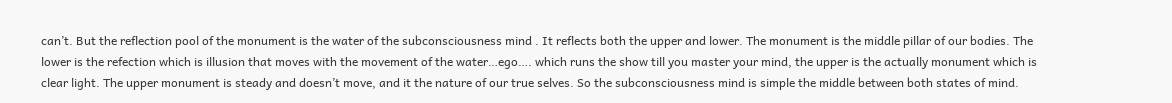can’t. But the reflection pool of the monument is the water of the subconsciousness mind . It reflects both the upper and lower. The monument is the middle pillar of our bodies. The lower is the refection which is illusion that moves with the movement of the water…ego…. which runs the show till you master your mind, the upper is the actually monument which is clear light. The upper monument is steady and doesn’t move, and it the nature of our true selves. So the subconsciousness mind is simple the middle between both states of mind.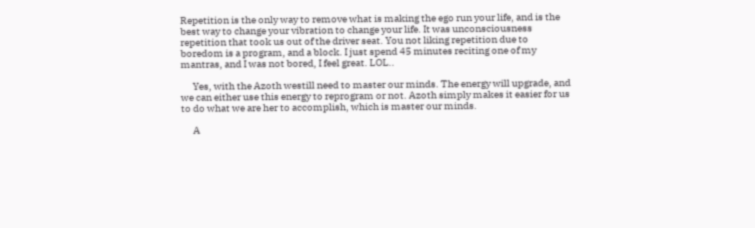Repetition is the only way to remove what is making the ego run your life, and is the best way to change your vibration to change your life. It was unconsciousness repetition that took us out of the driver seat. You not liking repetition due to boredom is a program, and a block. I just spend 45 minutes reciting one of my mantras, and I was not bored, I feel great. LOL..

      Yes, with the Azoth westill need to master our minds. The energy will upgrade, and we can either use this energy to reprogram or not. Azoth simply makes it easier for us to do what we are her to accomplish, which is master our minds.

      A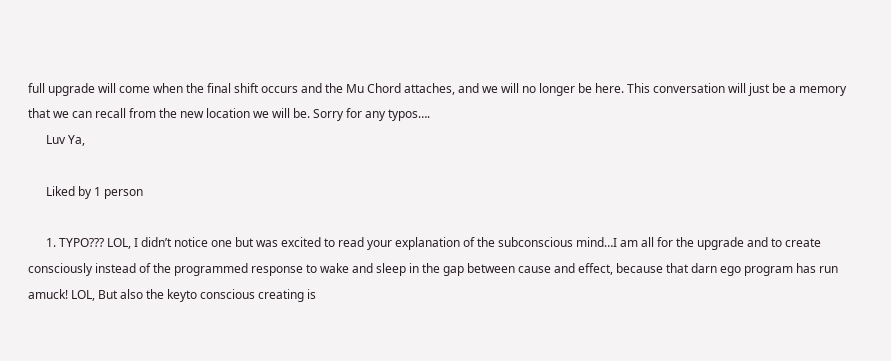full upgrade will come when the final shift occurs and the Mu Chord attaches, and we will no longer be here. This conversation will just be a memory that we can recall from the new location we will be. Sorry for any typos….
      Luv Ya,

      Liked by 1 person

      1. TYPO??? LOL, I didn’t notice one but was excited to read your explanation of the subconscious mind…I am all for the upgrade and to create consciously instead of the programmed response to wake and sleep in the gap between cause and effect, because that darn ego program has run amuck! LOL, But also the keyto conscious creating is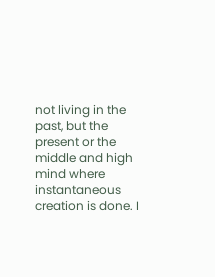not living in the past, but the present or the middle and high mind where instantaneous creation is done. I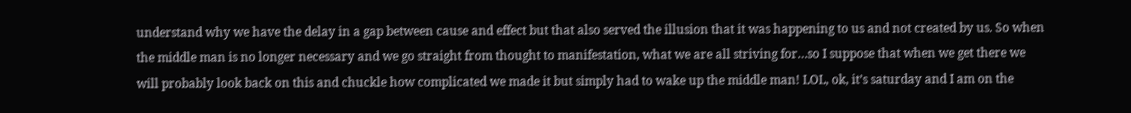understand why we have the delay in a gap between cause and effect but that also served the illusion that it was happening to us and not created by us. So when the middle man is no longer necessary and we go straight from thought to manifestation, what we are all striving for…so I suppose that when we get there we will probably look back on this and chuckle how complicated we made it but simply had to wake up the middle man! LOL, ok, it’s saturday and I am on the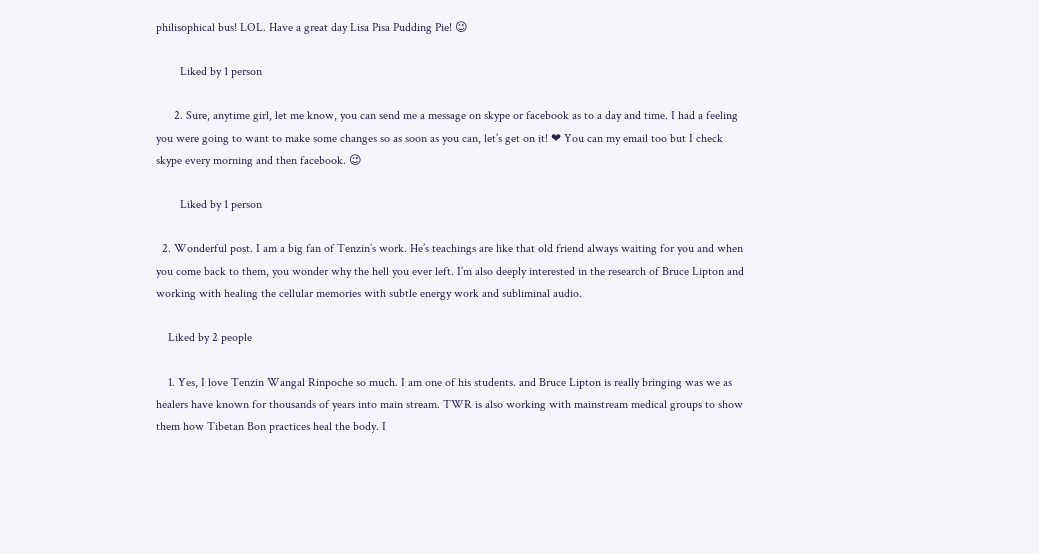philisophical bus! LOL. Have a great day Lisa Pisa Pudding Pie! 😉

        Liked by 1 person

      2. Sure, anytime girl, let me know, you can send me a message on skype or facebook as to a day and time. I had a feeling you were going to want to make some changes so as soon as you can, let’s get on it! ❤ You can my email too but I check skype every morning and then facebook. 😉

        Liked by 1 person

  2. Wonderful post. I am a big fan of Tenzin’s work. He’s teachings are like that old friend always waiting for you and when you come back to them, you wonder why the hell you ever left. I’m also deeply interested in the research of Bruce Lipton and working with healing the cellular memories with subtle energy work and subliminal audio.

    Liked by 2 people

    1. Yes, I love Tenzin Wangal Rinpoche so much. I am one of his students. and Bruce Lipton is really bringing was we as healers have known for thousands of years into main stream. TWR is also working with mainstream medical groups to show them how Tibetan Bon practices heal the body. I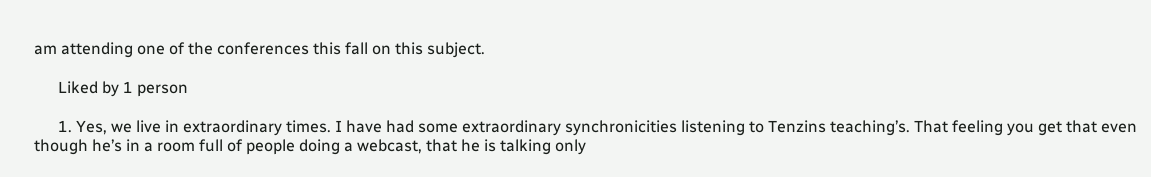am attending one of the conferences this fall on this subject.

      Liked by 1 person

      1. Yes, we live in extraordinary times. I have had some extraordinary synchronicities listening to Tenzins teaching’s. That feeling you get that even though he’s in a room full of people doing a webcast, that he is talking only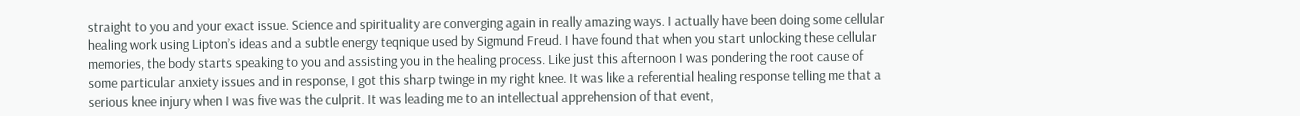straight to you and your exact issue. Science and spirituality are converging again in really amazing ways. I actually have been doing some cellular healing work using Lipton’s ideas and a subtle energy teqnique used by Sigmund Freud. I have found that when you start unlocking these cellular memories, the body starts speaking to you and assisting you in the healing process. Like just this afternoon I was pondering the root cause of some particular anxiety issues and in response, I got this sharp twinge in my right knee. It was like a referential healing response telling me that a serious knee injury when I was five was the culprit. It was leading me to an intellectual apprehension of that event,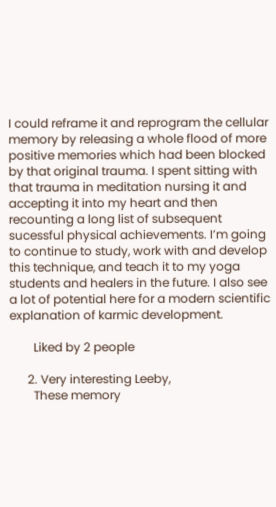I could reframe it and reprogram the cellular memory by releasing a whole flood of more positive memories which had been blocked by that original trauma. I spent sitting with that trauma in meditation nursing it and accepting it into my heart and then recounting a long list of subsequent sucessful physical achievements. I’m going to continue to study, work with and develop this technique, and teach it to my yoga students and healers in the future. I also see a lot of potential here for a modern scientific explanation of karmic development.

        Liked by 2 people

      2. Very interesting Leeby,
        These memory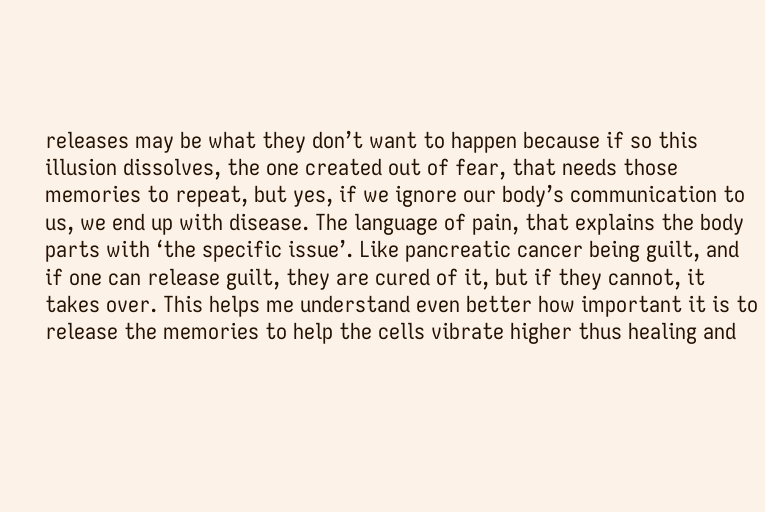releases may be what they don’t want to happen because if so this illusion dissolves, the one created out of fear, that needs those memories to repeat, but yes, if we ignore our body’s communication to us, we end up with disease. The language of pain, that explains the body parts with ‘the specific issue’. Like pancreatic cancer being guilt, and if one can release guilt, they are cured of it, but if they cannot, it takes over. This helps me understand even better how important it is to release the memories to help the cells vibrate higher thus healing and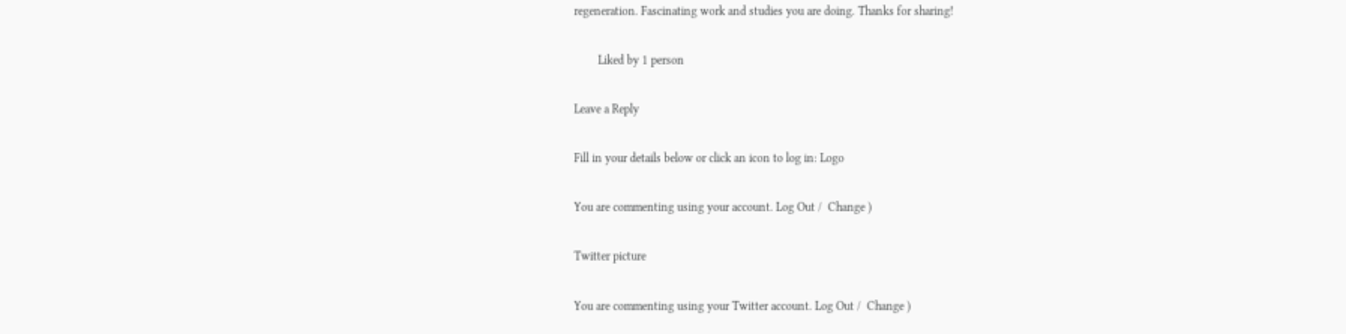regeneration. Fascinating work and studies you are doing. Thanks for sharing!

        Liked by 1 person

Leave a Reply

Fill in your details below or click an icon to log in: Logo

You are commenting using your account. Log Out /  Change )

Twitter picture

You are commenting using your Twitter account. Log Out /  Change )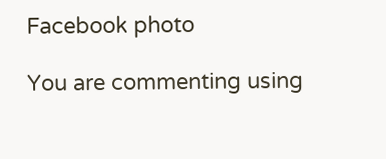Facebook photo

You are commenting using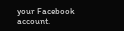your Facebook account.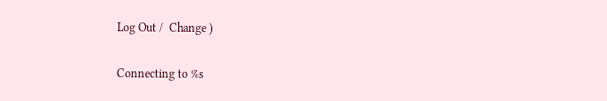Log Out /  Change )

Connecting to %s